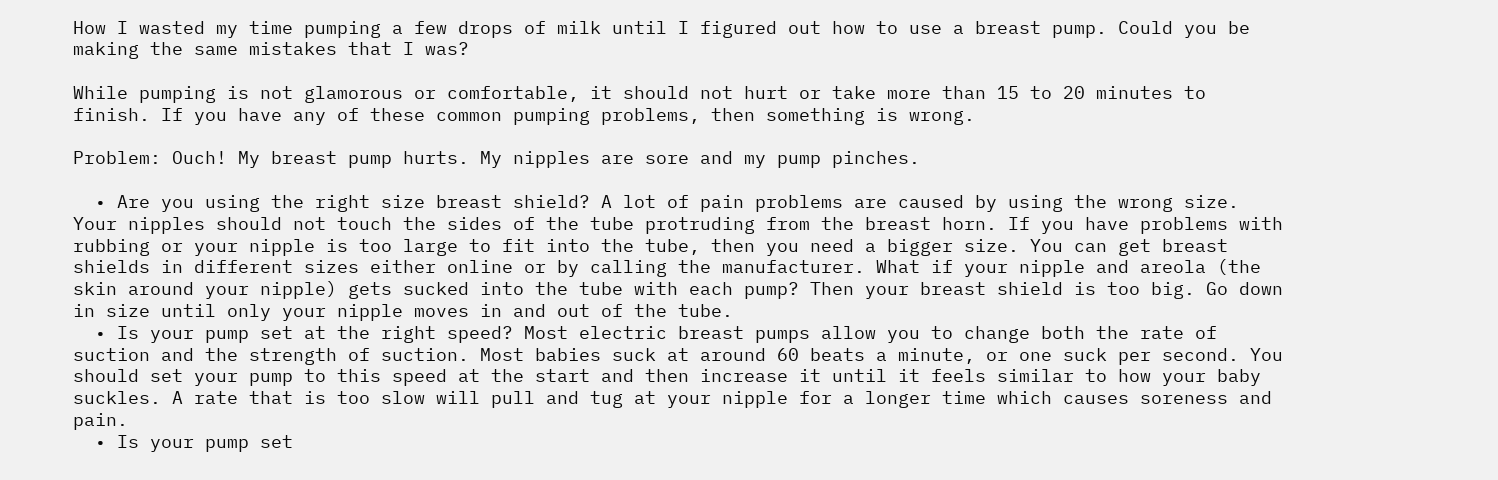How I wasted my time pumping a few drops of milk until I figured out how to use a breast pump. Could you be making the same mistakes that I was?

While pumping is not glamorous or comfortable, it should not hurt or take more than 15 to 20 minutes to finish. If you have any of these common pumping problems, then something is wrong.

Problem: Ouch! My breast pump hurts. My nipples are sore and my pump pinches.

  • Are you using the right size breast shield? A lot of pain problems are caused by using the wrong size. Your nipples should not touch the sides of the tube protruding from the breast horn. If you have problems with rubbing or your nipple is too large to fit into the tube, then you need a bigger size. You can get breast shields in different sizes either online or by calling the manufacturer. What if your nipple and areola (the skin around your nipple) gets sucked into the tube with each pump? Then your breast shield is too big. Go down in size until only your nipple moves in and out of the tube.
  • Is your pump set at the right speed? Most electric breast pumps allow you to change both the rate of suction and the strength of suction. Most babies suck at around 60 beats a minute, or one suck per second. You should set your pump to this speed at the start and then increase it until it feels similar to how your baby suckles. A rate that is too slow will pull and tug at your nipple for a longer time which causes soreness and pain.
  • Is your pump set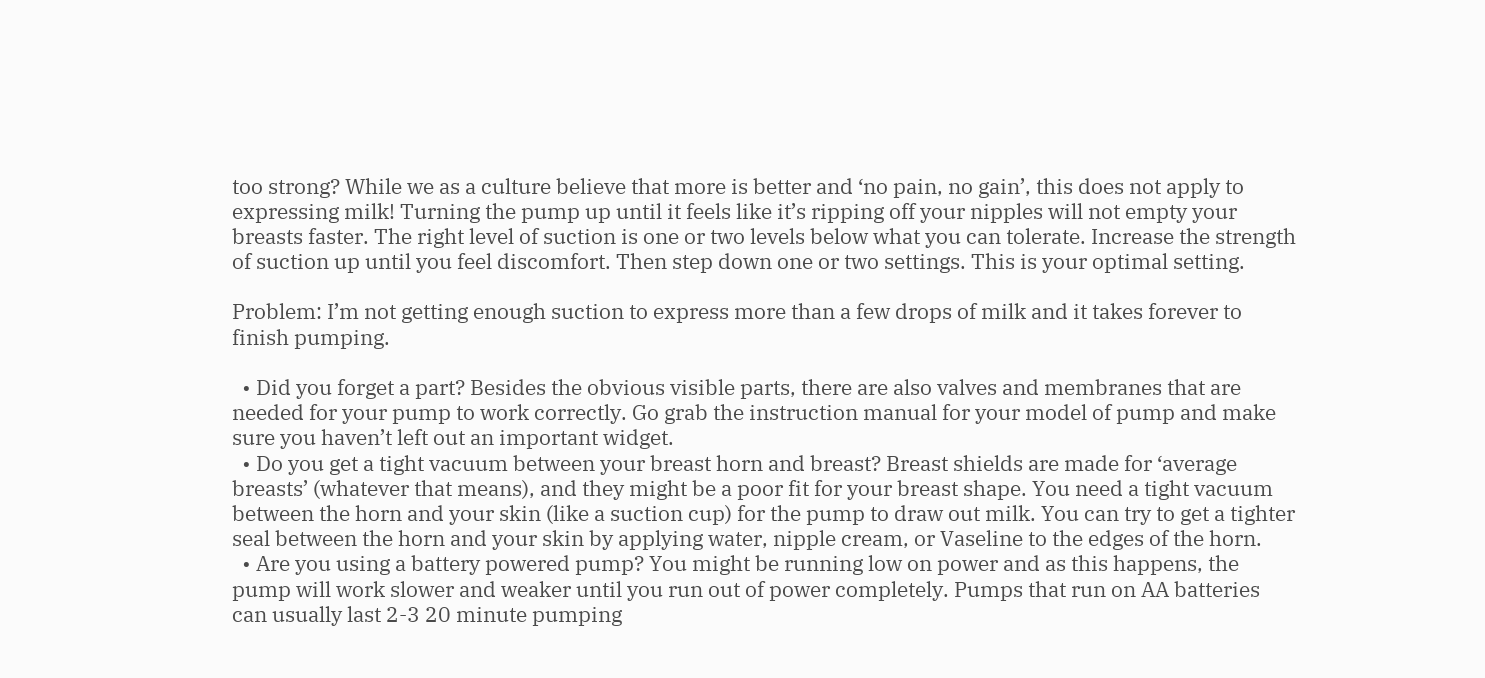too strong? While we as a culture believe that more is better and ‘no pain, no gain’, this does not apply to expressing milk! Turning the pump up until it feels like it’s ripping off your nipples will not empty your breasts faster. The right level of suction is one or two levels below what you can tolerate. Increase the strength of suction up until you feel discomfort. Then step down one or two settings. This is your optimal setting.

Problem: I’m not getting enough suction to express more than a few drops of milk and it takes forever to finish pumping.

  • Did you forget a part? Besides the obvious visible parts, there are also valves and membranes that are needed for your pump to work correctly. Go grab the instruction manual for your model of pump and make sure you haven’t left out an important widget.
  • Do you get a tight vacuum between your breast horn and breast? Breast shields are made for ‘average breasts’ (whatever that means), and they might be a poor fit for your breast shape. You need a tight vacuum between the horn and your skin (like a suction cup) for the pump to draw out milk. You can try to get a tighter seal between the horn and your skin by applying water, nipple cream, or Vaseline to the edges of the horn.
  • Are you using a battery powered pump? You might be running low on power and as this happens, the pump will work slower and weaker until you run out of power completely. Pumps that run on AA batteries can usually last 2-3 20 minute pumping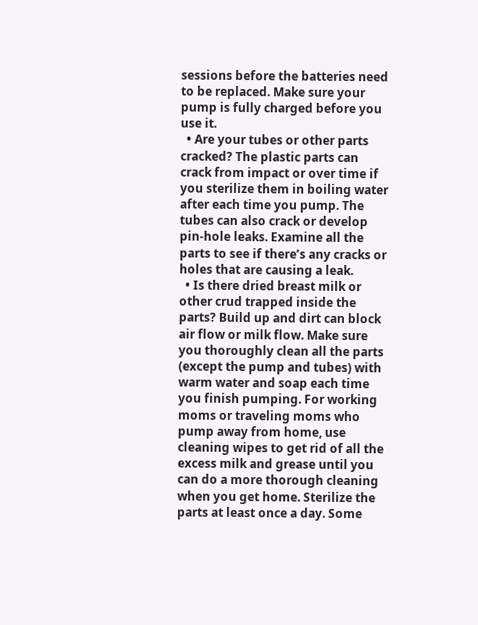sessions before the batteries need to be replaced. Make sure your pump is fully charged before you use it.
  • Are your tubes or other parts cracked? The plastic parts can crack from impact or over time if you sterilize them in boiling water after each time you pump. The tubes can also crack or develop pin-hole leaks. Examine all the parts to see if there’s any cracks or holes that are causing a leak.
  • Is there dried breast milk or other crud trapped inside the parts? Build up and dirt can block air flow or milk flow. Make sure you thoroughly clean all the parts (except the pump and tubes) with warm water and soap each time you finish pumping. For working moms or traveling moms who pump away from home, use cleaning wipes to get rid of all the excess milk and grease until you can do a more thorough cleaning when you get home. Sterilize the parts at least once a day. Some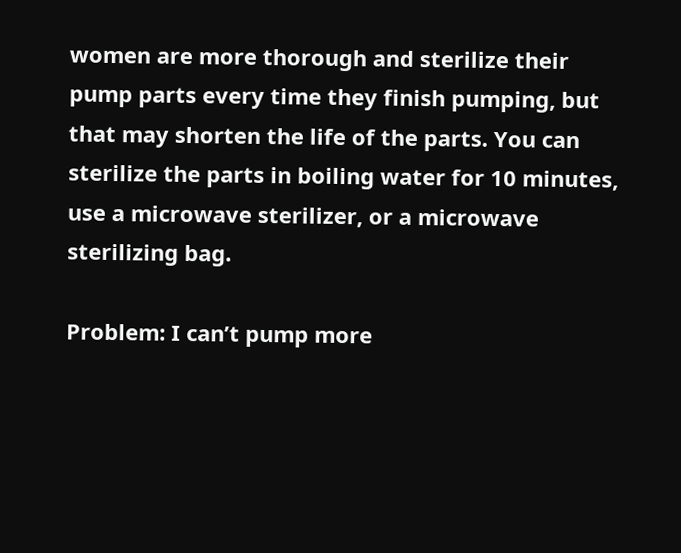women are more thorough and sterilize their pump parts every time they finish pumping, but that may shorten the life of the parts. You can sterilize the parts in boiling water for 10 minutes, use a microwave sterilizer, or a microwave sterilizing bag.

Problem: I can’t pump more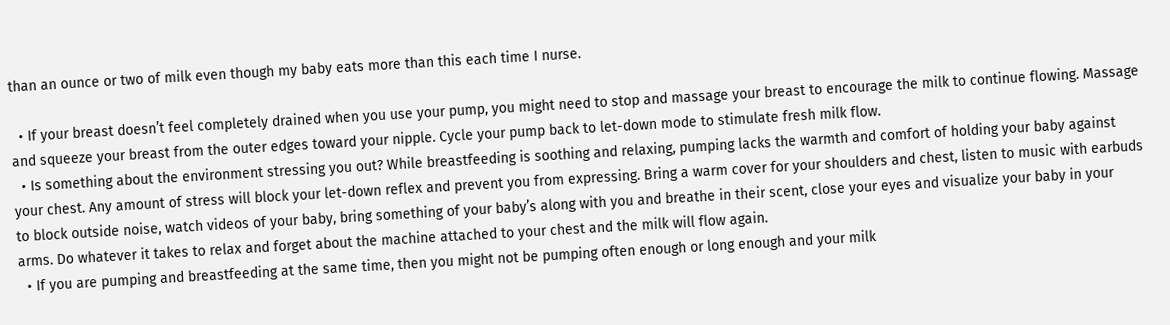than an ounce or two of milk even though my baby eats more than this each time I nurse.

  • If your breast doesn’t feel completely drained when you use your pump, you might need to stop and massage your breast to encourage the milk to continue flowing. Massage and squeeze your breast from the outer edges toward your nipple. Cycle your pump back to let-down mode to stimulate fresh milk flow.
  • Is something about the environment stressing you out? While breastfeeding is soothing and relaxing, pumping lacks the warmth and comfort of holding your baby against your chest. Any amount of stress will block your let-down reflex and prevent you from expressing. Bring a warm cover for your shoulders and chest, listen to music with earbuds to block outside noise, watch videos of your baby, bring something of your baby’s along with you and breathe in their scent, close your eyes and visualize your baby in your arms. Do whatever it takes to relax and forget about the machine attached to your chest and the milk will flow again.
  • If you are pumping and breastfeeding at the same time, then you might not be pumping often enough or long enough and your milk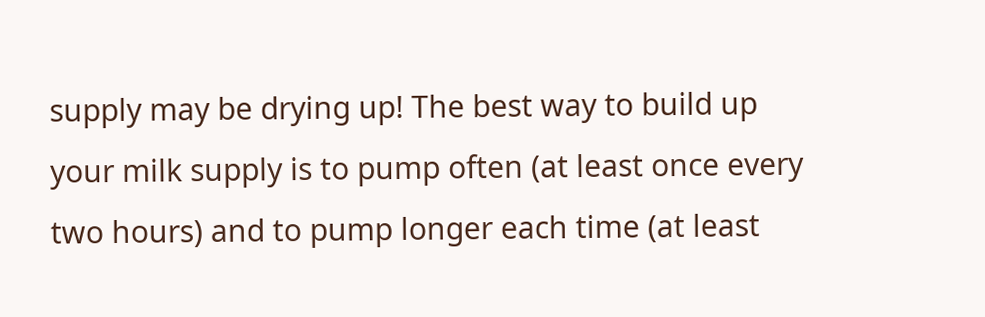supply may be drying up! The best way to build up your milk supply is to pump often (at least once every two hours) and to pump longer each time (at least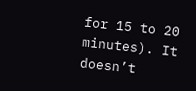for 15 to 20 minutes). It doesn’t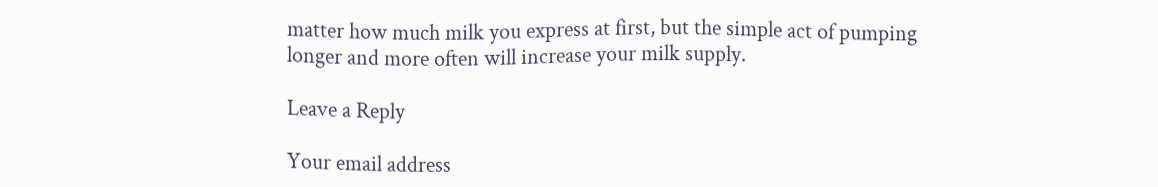matter how much milk you express at first, but the simple act of pumping longer and more often will increase your milk supply.

Leave a Reply

Your email address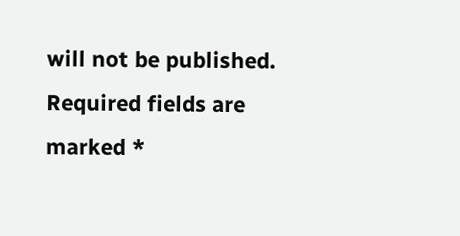will not be published. Required fields are marked *